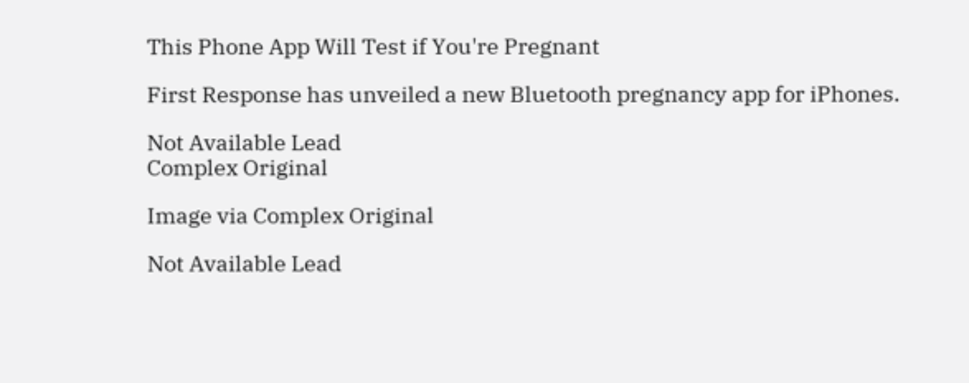This Phone App Will Test if You're Pregnant

First Response has unveiled a new Bluetooth pregnancy app for iPhones.

Not Available Lead
Complex Original

Image via Complex Original

Not Available Lead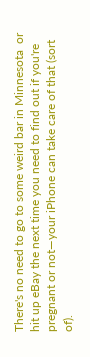There's no need to go to some weird bar in Minnesota  or hit up eBay the next time you need to find out if you're pregnant or not—your iPhone can take care of that (sort of).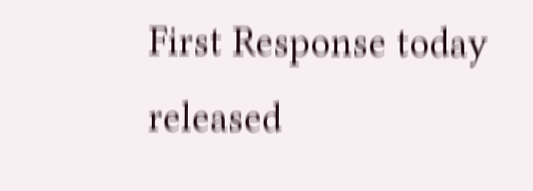First Response today released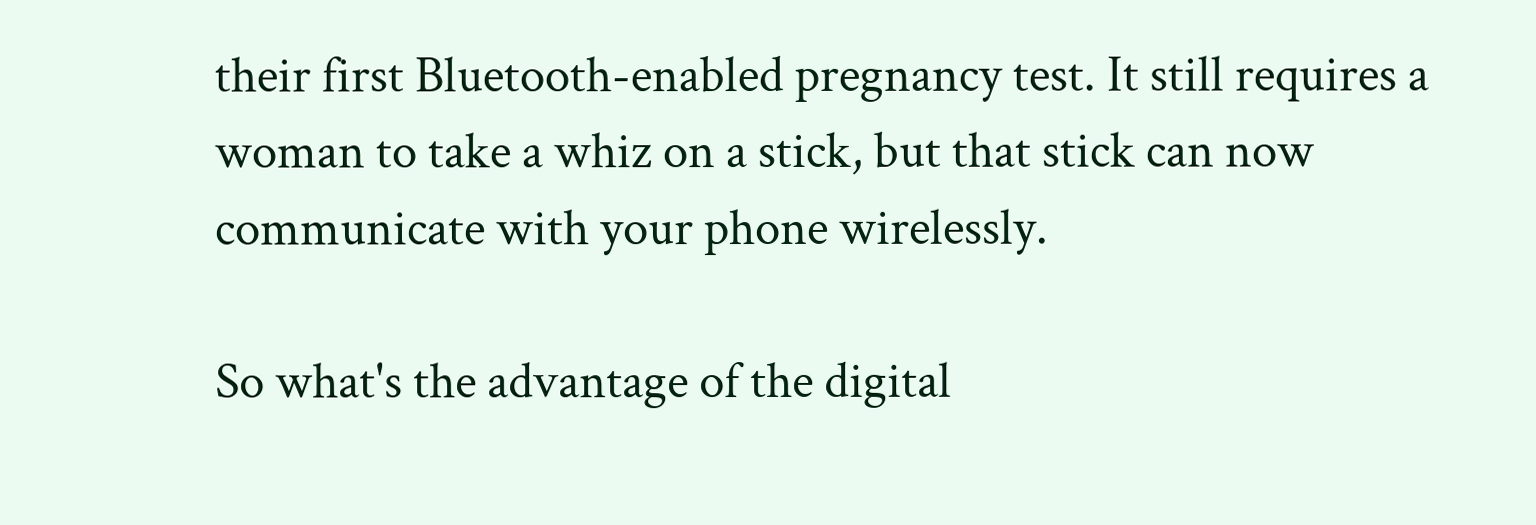their first Bluetooth-enabled pregnancy test. It still requires a woman to take a whiz on a stick, but that stick can now communicate with your phone wirelessly.

So what's the advantage of the digital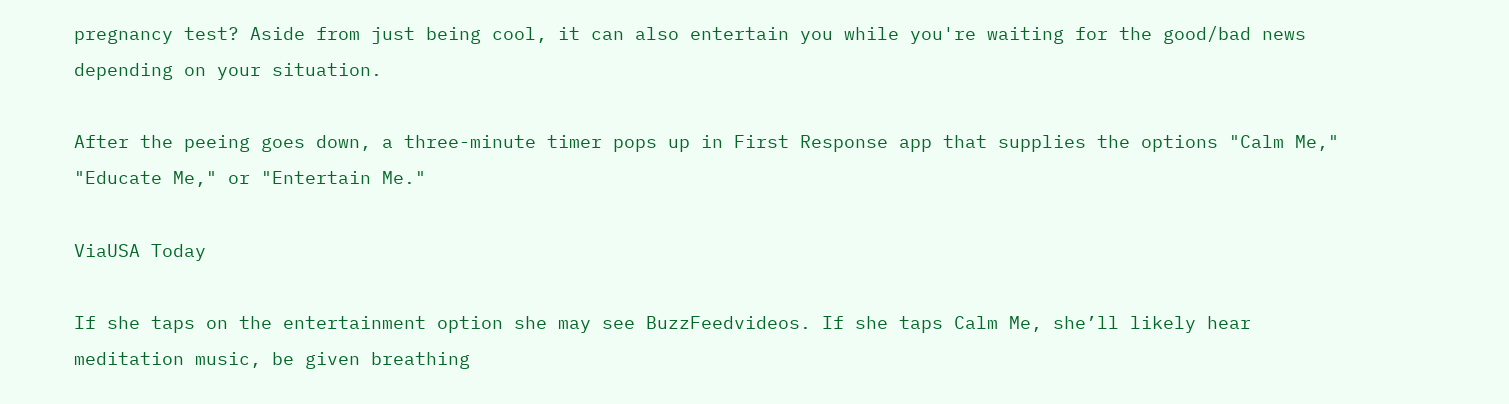pregnancy test? Aside from just being cool, it can also entertain you while you're waiting for the good/bad news depending on your situation.

After the peeing goes down, a three-minute timer pops up in First Response app that supplies the options "Calm Me," "Educate Me," or "Entertain Me."

ViaUSA Today

If she taps on the entertainment option she may see BuzzFeedvideos. If she taps Calm Me, she’ll likely hear meditation music, be given breathing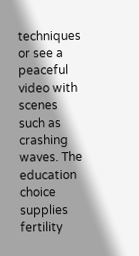techniques or see a peaceful video with scenes such as crashing waves. The education choice supplies fertility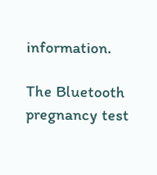information.

The Bluetooth pregnancy test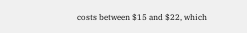costs between $15 and $22, which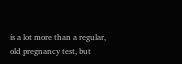is a lot more than a regular, old pregnancy test, but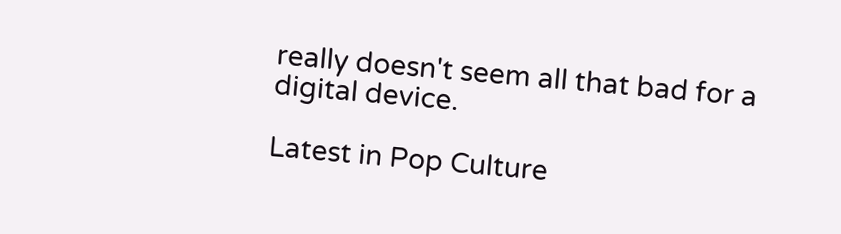really doesn't seem all that bad for a digital device.

Latest in Pop Culture